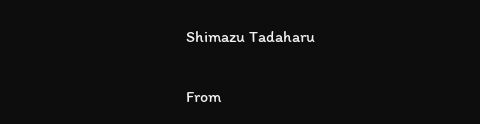Shimazu Tadaharu

From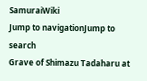SamuraiWiki
Jump to navigationJump to search
Grave of Shimazu Tadaharu at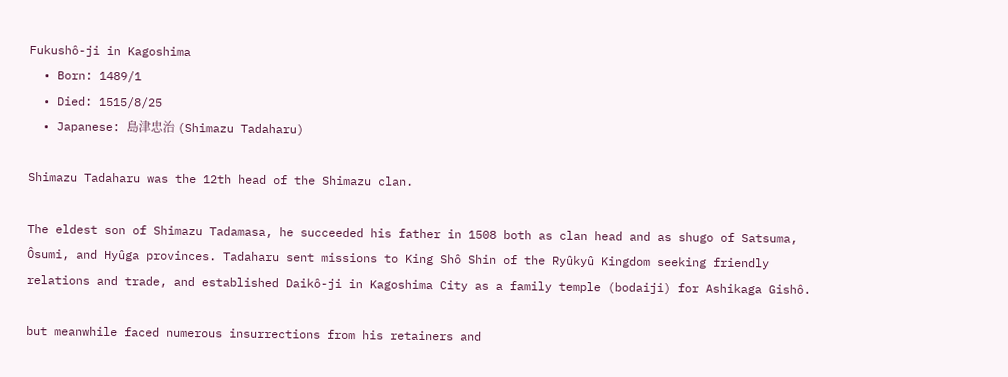Fukushô-ji in Kagoshima
  • Born: 1489/1
  • Died: 1515/8/25
  • Japanese: 島津忠治 (Shimazu Tadaharu)

Shimazu Tadaharu was the 12th head of the Shimazu clan.

The eldest son of Shimazu Tadamasa, he succeeded his father in 1508 both as clan head and as shugo of Satsuma, Ôsumi, and Hyûga provinces. Tadaharu sent missions to King Shô Shin of the Ryûkyû Kingdom seeking friendly relations and trade, and established Daikô-ji in Kagoshima City as a family temple (bodaiji) for Ashikaga Gishô.

but meanwhile faced numerous insurrections from his retainers and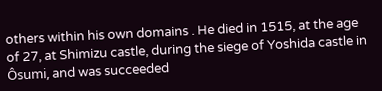others within his own domains . He died in 1515, at the age of 27, at Shimizu castle, during the siege of Yoshida castle in Ôsumi, and was succeeded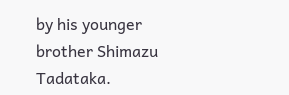by his younger brother Shimazu Tadataka.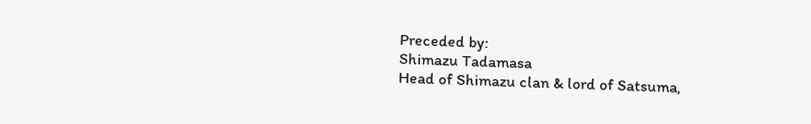Preceded by:
Shimazu Tadamasa
Head of Shimazu clan & lord of Satsuma,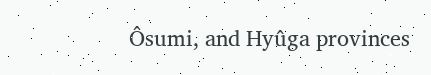Ôsumi, and Hyûga provinces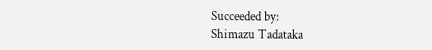Succeeded by:
Shimazu Tadataka